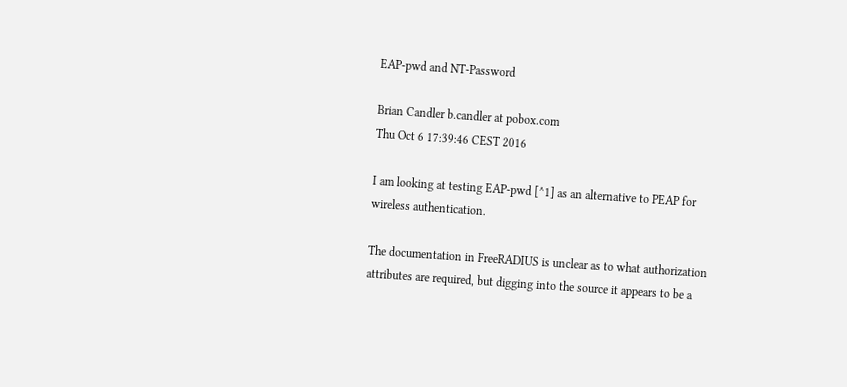EAP-pwd and NT-Password

Brian Candler b.candler at pobox.com
Thu Oct 6 17:39:46 CEST 2016

I am looking at testing EAP-pwd [^1] as an alternative to PEAP for
wireless authentication.

The documentation in FreeRADIUS is unclear as to what authorization
attributes are required, but digging into the source it appears to be a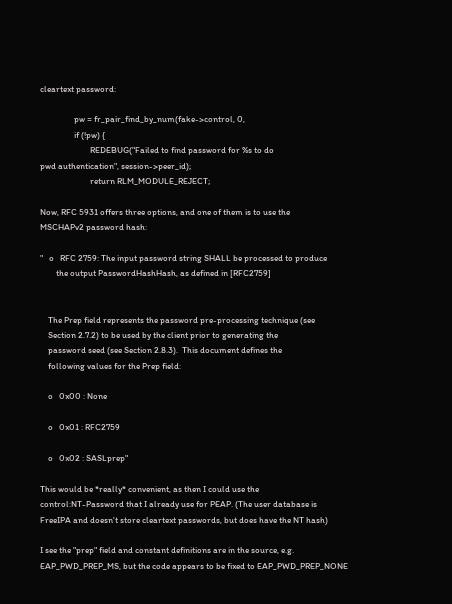cleartext password:

                 pw = fr_pair_find_by_num(fake->control, 0,
                 if (!pw) {
                         REDEBUG("Failed to find password for %s to do
pwd authentication", session->peer_id);
                         return RLM_MODULE_REJECT;

Now, RFC 5931 offers three options, and one of them is to use the
MSCHAPv2 password hash:

"   o   RFC 2759: The input password string SHALL be processed to produce
        the output PasswordHashHash, as defined in [RFC2759]


    The Prep field represents the password pre-processing technique (see
    Section 2.7.2) to be used by the client prior to generating the
    password seed (see Section 2.8.3).  This document defines the
    following values for the Prep field:

    o   0x00 : None

    o   0x01 : RFC2759

    o   0x02 : SASLprep"

This would be *really* convenient, as then I could use the
control:NT-Password that I already use for PEAP. (The user database is
FreeIPA and doesn't store cleartext passwords, but does have the NT hash)

I see the "prep" field and constant definitions are in the source, e.g.
EAP_PWD_PREP_MS, but the code appears to be fixed to EAP_PWD_PREP_NONE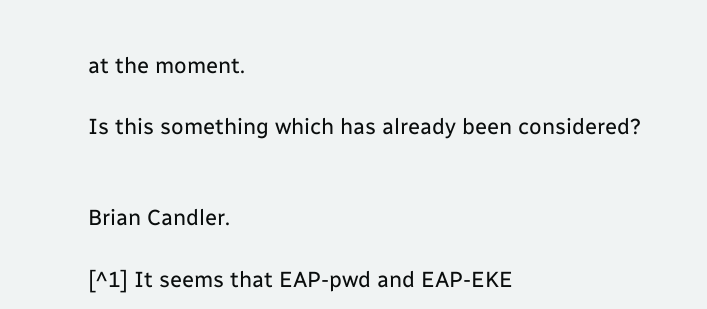at the moment.

Is this something which has already been considered?


Brian Candler.

[^1] It seems that EAP-pwd and EAP-EKE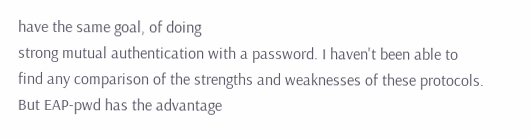have the same goal, of doing
strong mutual authentication with a password. I haven't been able to
find any comparison of the strengths and weaknesses of these protocols.
But EAP-pwd has the advantage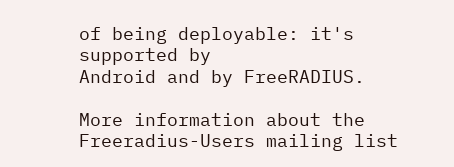of being deployable: it's supported by
Android and by FreeRADIUS.

More information about the Freeradius-Users mailing list